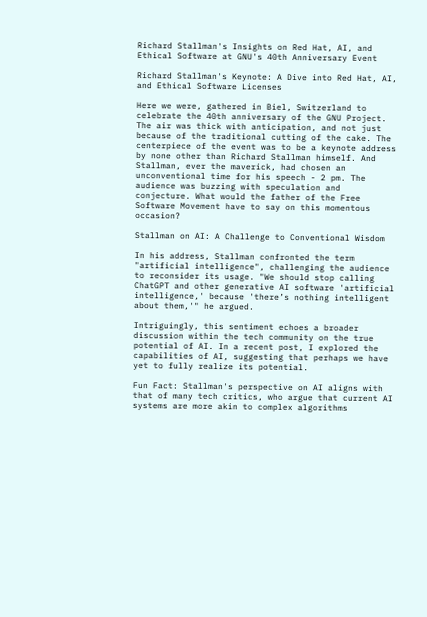Richard Stallman's Insights on Red Hat, AI, and Ethical Software at GNU's 40th Anniversary Event

Richard Stallman's Keynote: A Dive into Red Hat, AI, and Ethical Software Licenses

Here we were, gathered in Biel, Switzerland to celebrate the 40th anniversary of the GNU Project. The air was thick with anticipation, and not just because of the traditional cutting of the cake. The centerpiece of the event was to be a keynote address by none other than Richard Stallman himself. And Stallman, ever the maverick, had chosen an unconventional time for his speech - 2 pm. The audience was buzzing with speculation and conjecture. What would the father of the Free Software Movement have to say on this momentous occasion?

Stallman on AI: A Challenge to Conventional Wisdom

In his address, Stallman confronted the term "artificial intelligence", challenging the audience to reconsider its usage. "We should stop calling ChatGPT and other generative AI software 'artificial intelligence,' because 'there’s nothing intelligent about them,'" he argued.

Intriguingly, this sentiment echoes a broader discussion within the tech community on the true potential of AI. In a recent post, I explored the capabilities of AI, suggesting that perhaps we have yet to fully realize its potential.

Fun Fact: Stallman's perspective on AI aligns with that of many tech critics, who argue that current AI systems are more akin to complex algorithms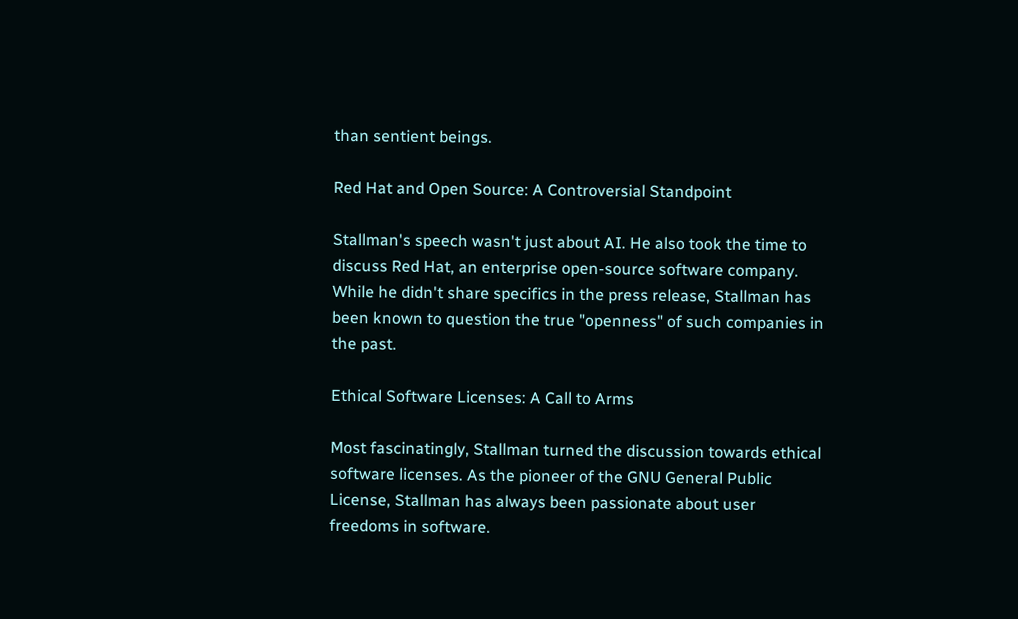than sentient beings.

Red Hat and Open Source: A Controversial Standpoint

Stallman's speech wasn't just about AI. He also took the time to discuss Red Hat, an enterprise open-source software company. While he didn't share specifics in the press release, Stallman has been known to question the true "openness" of such companies in the past.

Ethical Software Licenses: A Call to Arms

Most fascinatingly, Stallman turned the discussion towards ethical software licenses. As the pioneer of the GNU General Public License, Stallman has always been passionate about user freedoms in software.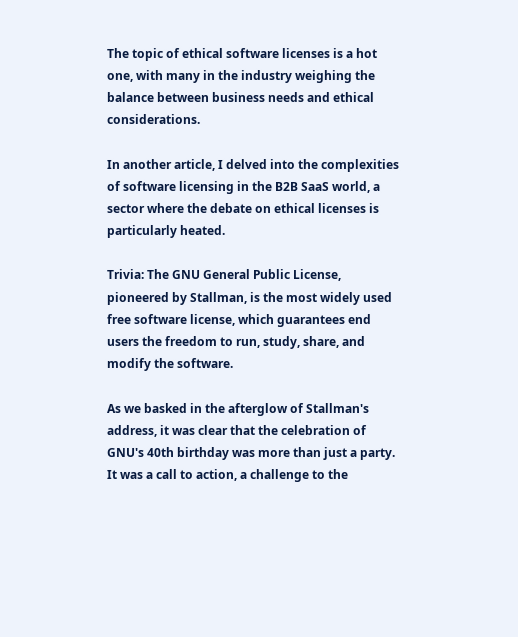The topic of ethical software licenses is a hot one, with many in the industry weighing the balance between business needs and ethical considerations.

In another article, I delved into the complexities of software licensing in the B2B SaaS world, a sector where the debate on ethical licenses is particularly heated.

Trivia: The GNU General Public License, pioneered by Stallman, is the most widely used free software license, which guarantees end users the freedom to run, study, share, and modify the software.

As we basked in the afterglow of Stallman's address, it was clear that the celebration of GNU's 40th birthday was more than just a party. It was a call to action, a challenge to the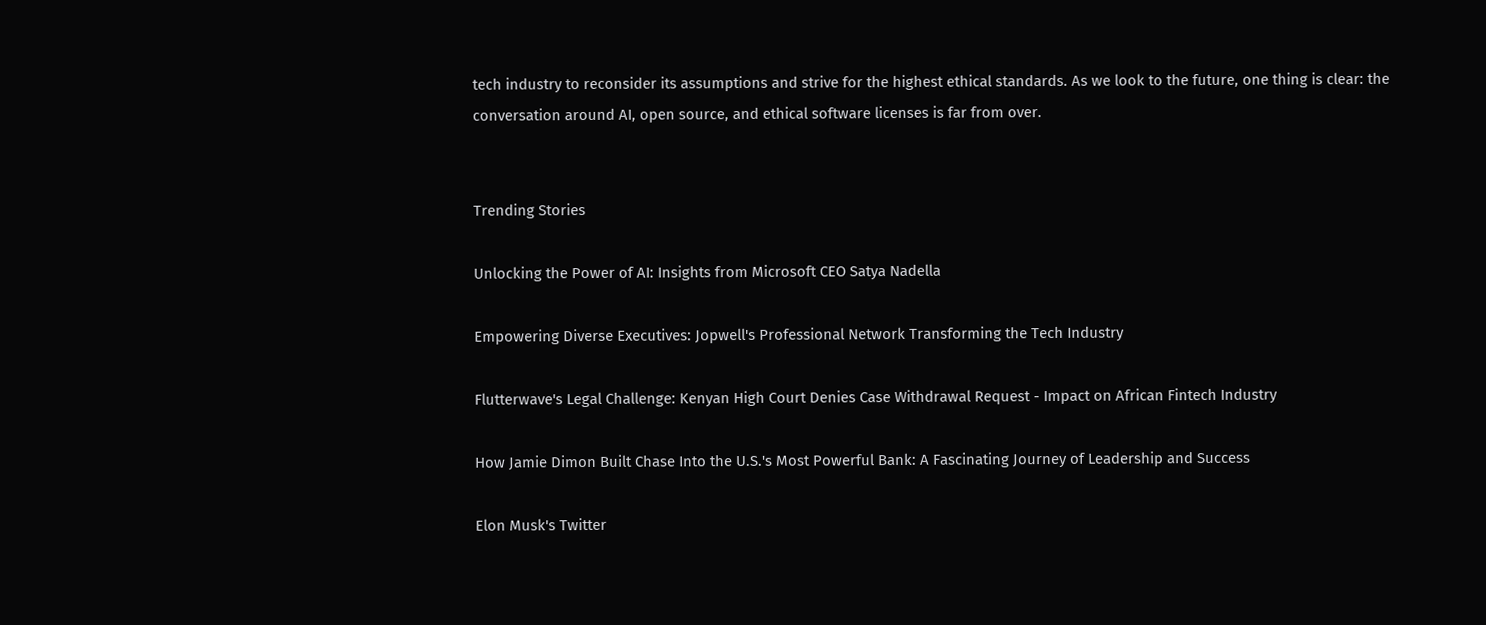tech industry to reconsider its assumptions and strive for the highest ethical standards. As we look to the future, one thing is clear: the conversation around AI, open source, and ethical software licenses is far from over.


Trending Stories

Unlocking the Power of AI: Insights from Microsoft CEO Satya Nadella

Empowering Diverse Executives: Jopwell's Professional Network Transforming the Tech Industry

Flutterwave's Legal Challenge: Kenyan High Court Denies Case Withdrawal Request - Impact on African Fintech Industry

How Jamie Dimon Built Chase Into the U.S.'s Most Powerful Bank: A Fascinating Journey of Leadership and Success

Elon Musk's Twitter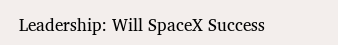Leadership: Will SpaceX Success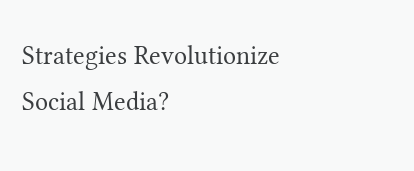Strategies Revolutionize Social Media?